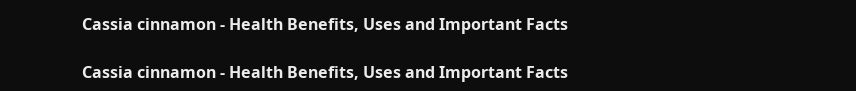Cassia cinnamon - Health Benefits, Uses and Important Facts

Cassia cinnamon - Health Benefits, Uses and Important Facts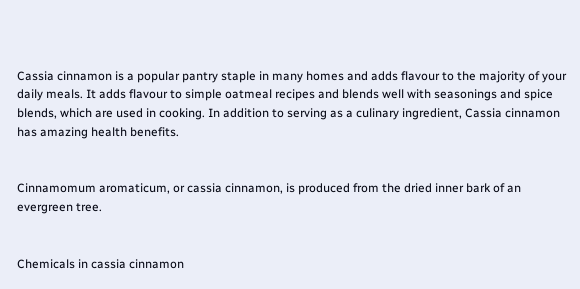Cassia cinnamon is a popular pantry staple in many homes and adds flavour to the majority of your daily meals. It adds flavour to simple oatmeal recipes and blends well with seasonings and spice blends, which are used in cooking. In addition to serving as a culinary ingredient, Cassia cinnamon has amazing health benefits.


Cinnamomum aromaticum, or cassia cinnamon, is produced from the dried inner bark of an evergreen tree.


Chemicals in cassia cinnamon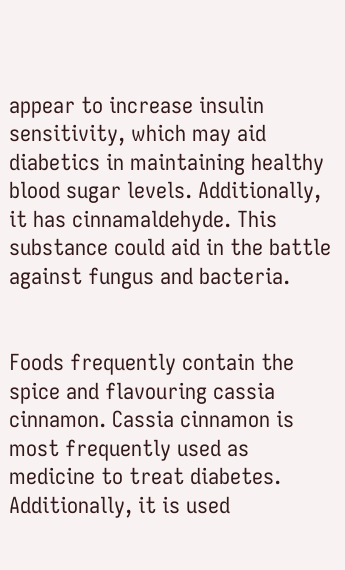appear to increase insulin sensitivity, which may aid diabetics in maintaining healthy blood sugar levels. Additionally, it has cinnamaldehyde. This substance could aid in the battle against fungus and bacteria.


Foods frequently contain the spice and flavouring cassia cinnamon. Cassia cinnamon is most frequently used as medicine to treat diabetes. Additionally, it is used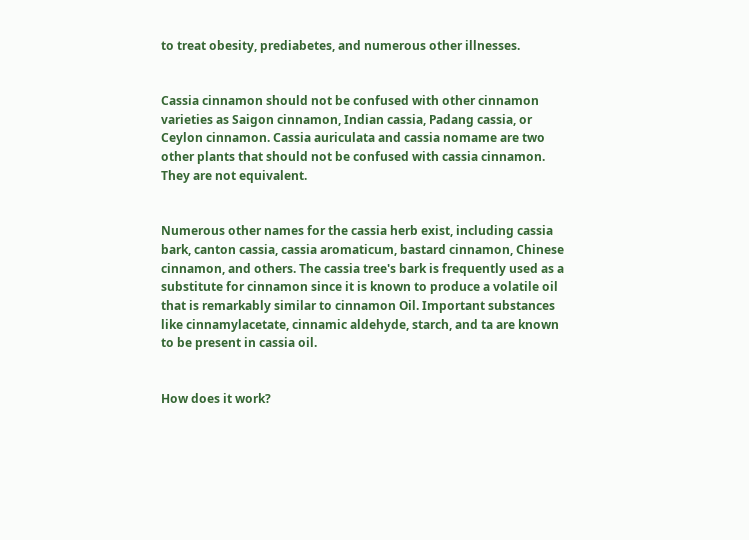to treat obesity, prediabetes, and numerous other illnesses.


Cassia cinnamon should not be confused with other cinnamon varieties as Saigon cinnamon, Indian cassia, Padang cassia, or Ceylon cinnamon. Cassia auriculata and cassia nomame are two other plants that should not be confused with cassia cinnamon. They are not equivalent.


Numerous other names for the cassia herb exist, including cassia bark, canton cassia, cassia aromaticum, bastard cinnamon, Chinese cinnamon, and others. The cassia tree's bark is frequently used as a substitute for cinnamon since it is known to produce a volatile oil that is remarkably similar to cinnamon Oil. Important substances like cinnamylacetate, cinnamic aldehyde, starch, and ta are known to be present in cassia oil.


How does it work?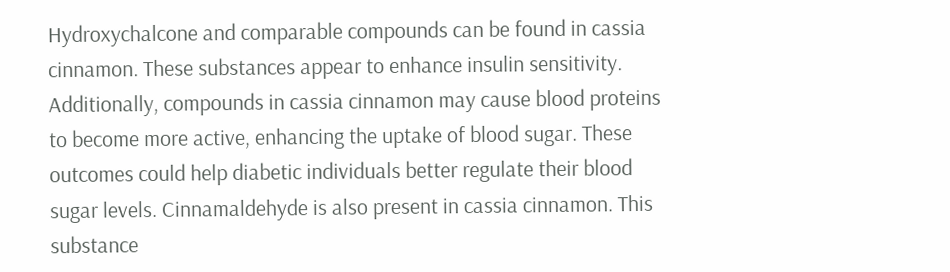Hydroxychalcone and comparable compounds can be found in cassia cinnamon. These substances appear to enhance insulin sensitivity. Additionally, compounds in cassia cinnamon may cause blood proteins to become more active, enhancing the uptake of blood sugar. These outcomes could help diabetic individuals better regulate their blood sugar levels. Cinnamaldehyde is also present in cassia cinnamon. This substance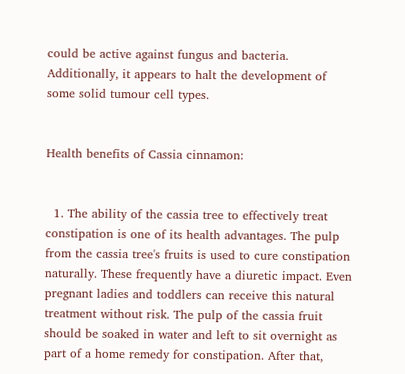could be active against fungus and bacteria. Additionally, it appears to halt the development of some solid tumour cell types.


Health benefits of Cassia cinnamon:


  1. The ability of the cassia tree to effectively treat constipation is one of its health advantages. The pulp from the cassia tree's fruits is used to cure constipation naturally. These frequently have a diuretic impact. Even pregnant ladies and toddlers can receive this natural treatment without risk. The pulp of the cassia fruit should be soaked in water and left to sit overnight as part of a home remedy for constipation. After that,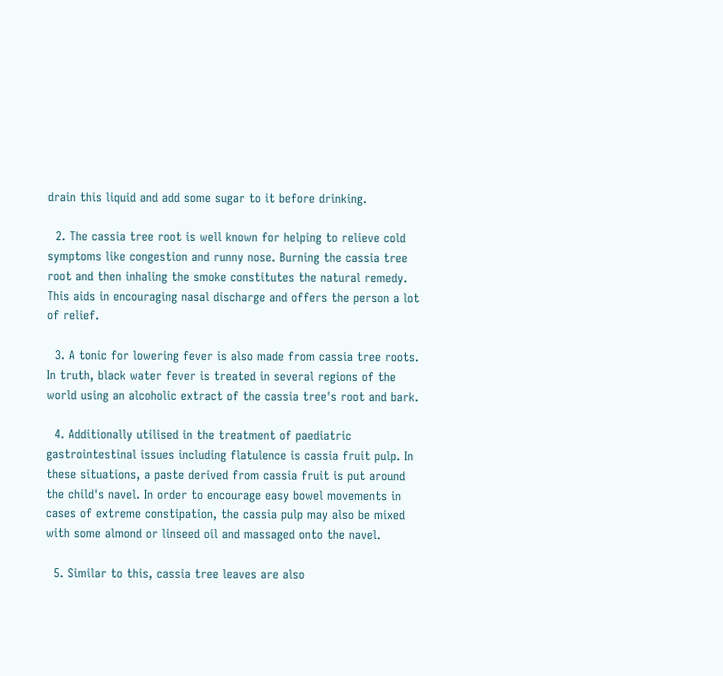drain this liquid and add some sugar to it before drinking.

  2. The cassia tree root is well known for helping to relieve cold symptoms like congestion and runny nose. Burning the cassia tree root and then inhaling the smoke constitutes the natural remedy. This aids in encouraging nasal discharge and offers the person a lot of relief.

  3. A tonic for lowering fever is also made from cassia tree roots. In truth, black water fever is treated in several regions of the world using an alcoholic extract of the cassia tree's root and bark.

  4. Additionally utilised in the treatment of paediatric gastrointestinal issues including flatulence is cassia fruit pulp. In these situations, a paste derived from cassia fruit is put around the child's navel. In order to encourage easy bowel movements in cases of extreme constipation, the cassia pulp may also be mixed with some almond or linseed oil and massaged onto the navel.

  5. Similar to this, cassia tree leaves are also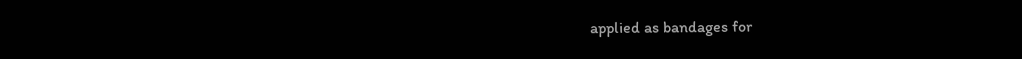applied as bandages for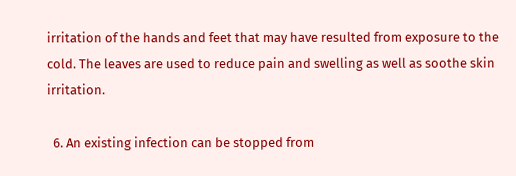irritation of the hands and feet that may have resulted from exposure to the cold. The leaves are used to reduce pain and swelling as well as soothe skin irritation.

  6. An existing infection can be stopped from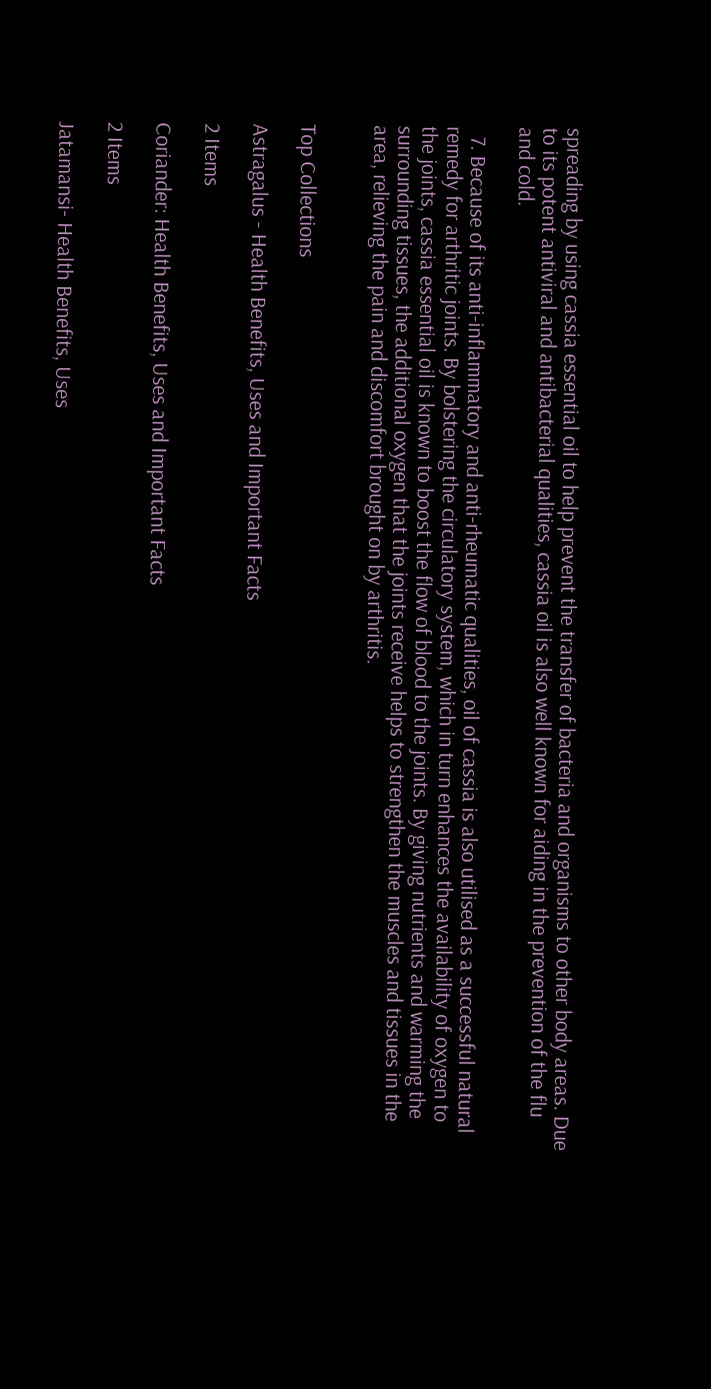spreading by using cassia essential oil to help prevent the transfer of bacteria and organisms to other body areas. Due to its potent antiviral and antibacterial qualities, cassia oil is also well known for aiding in the prevention of the flu and cold.

  7. Because of its anti-inflammatory and anti-rheumatic qualities, oil of cassia is also utilised as a successful natural remedy for arthritic joints. By bolstering the circulatory system, which in turn enhances the availability of oxygen to the joints, cassia essential oil is known to boost the flow of blood to the joints. By giving nutrients and warming the surrounding tissues, the additional oxygen that the joints receive helps to strengthen the muscles and tissues in the area, relieving the pain and discomfort brought on by arthritis.


Top Collections

Astragalus - Health Benefits, Uses and Important Facts

2 Items

Coriander: Health Benefits, Uses and Important Facts

2 Items

Jatamansi- Health Benefits, Uses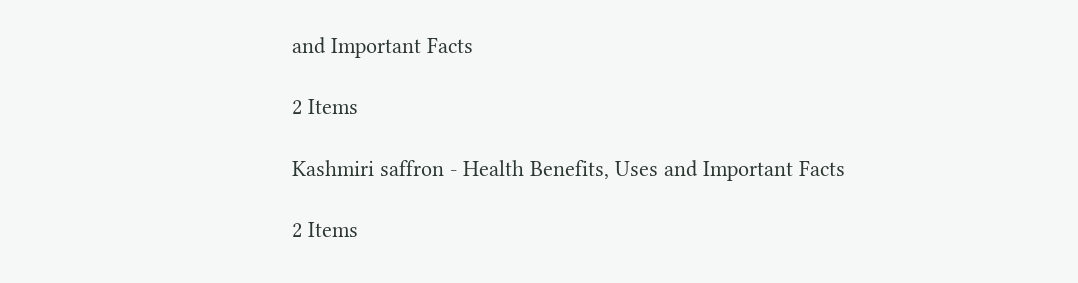and Important Facts

2 Items

Kashmiri saffron - Health Benefits, Uses and Important Facts

2 Items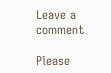Leave a comment

Please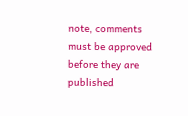note, comments must be approved before they are published